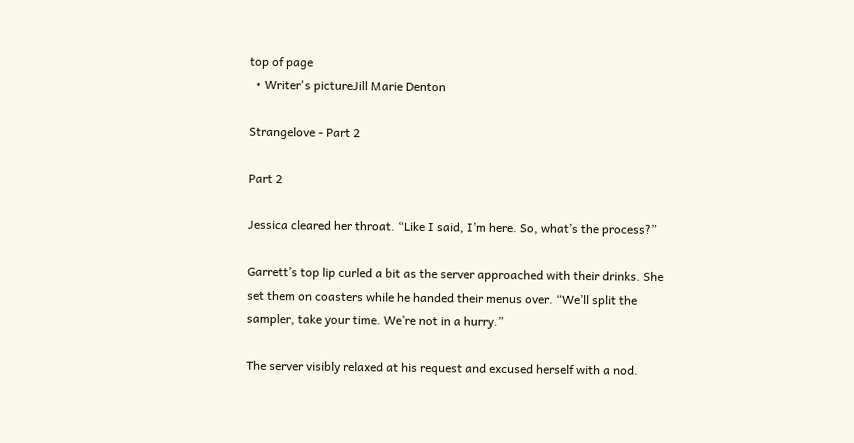top of page
  • Writer's pictureJill Marie Denton

Strangelove - Part 2

Part 2

Jessica cleared her throat. “Like I said, I’m here. So, what’s the process?”

Garrett’s top lip curled a bit as the server approached with their drinks. She set them on coasters while he handed their menus over. “We’ll split the sampler, take your time. We’re not in a hurry.”

The server visibly relaxed at his request and excused herself with a nod.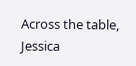Across the table, Jessica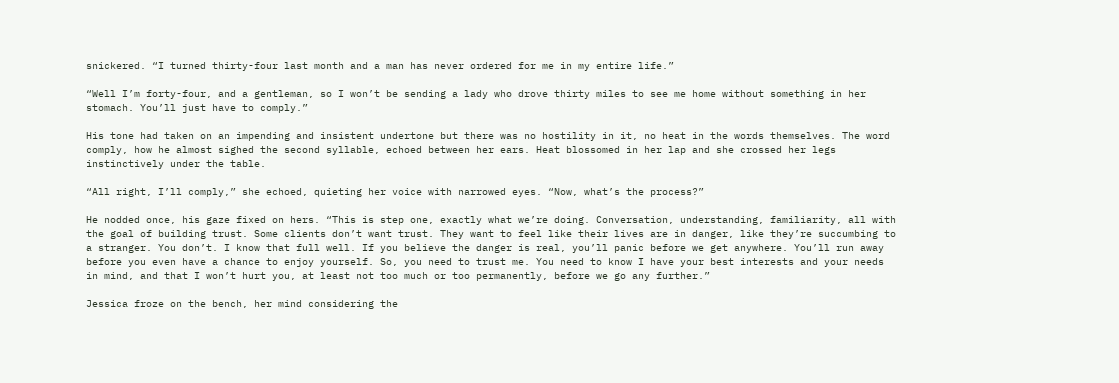snickered. “I turned thirty-four last month and a man has never ordered for me in my entire life.”

“Well I’m forty-four, and a gentleman, so I won’t be sending a lady who drove thirty miles to see me home without something in her stomach. You’ll just have to comply.”

His tone had taken on an impending and insistent undertone but there was no hostility in it, no heat in the words themselves. The word comply, how he almost sighed the second syllable, echoed between her ears. Heat blossomed in her lap and she crossed her legs instinctively under the table.

“All right, I’ll comply,” she echoed, quieting her voice with narrowed eyes. “Now, what’s the process?”

He nodded once, his gaze fixed on hers. “This is step one, exactly what we’re doing. Conversation, understanding, familiarity, all with the goal of building trust. Some clients don’t want trust. They want to feel like their lives are in danger, like they’re succumbing to a stranger. You don’t. I know that full well. If you believe the danger is real, you’ll panic before we get anywhere. You’ll run away before you even have a chance to enjoy yourself. So, you need to trust me. You need to know I have your best interests and your needs in mind, and that I won’t hurt you, at least not too much or too permanently, before we go any further.”

Jessica froze on the bench, her mind considering the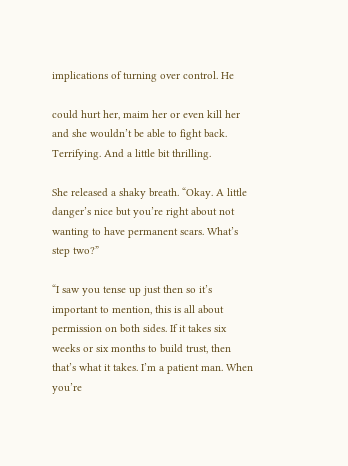implications of turning over control. He

could hurt her, maim her or even kill her and she wouldn’t be able to fight back. Terrifying. And a little bit thrilling.

She released a shaky breath. “Okay. A little danger’s nice but you’re right about not wanting to have permanent scars. What’s step two?”

“I saw you tense up just then so it’s important to mention, this is all about permission on both sides. If it takes six weeks or six months to build trust, then that’s what it takes. I’m a patient man. When you’re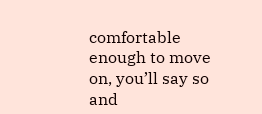comfortable enough to move on, you’ll say so and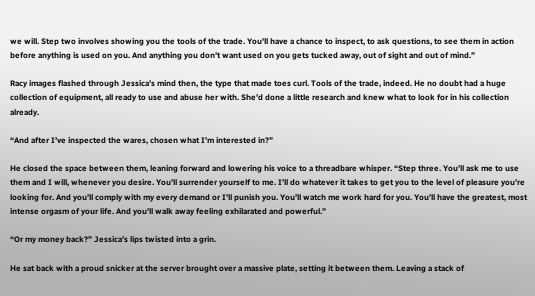we will. Step two involves showing you the tools of the trade. You’ll have a chance to inspect, to ask questions, to see them in action before anything is used on you. And anything you don’t want used on you gets tucked away, out of sight and out of mind.”

Racy images flashed through Jessica’s mind then, the type that made toes curl. Tools of the trade, indeed. He no doubt had a huge collection of equipment, all ready to use and abuse her with. She’d done a little research and knew what to look for in his collection already.

“And after I’ve inspected the wares, chosen what I’m interested in?”

He closed the space between them, leaning forward and lowering his voice to a threadbare whisper. “Step three. You’ll ask me to use them and I will, whenever you desire. You’ll surrender yourself to me. I’ll do whatever it takes to get you to the level of pleasure you’re looking for. And you’ll comply with my every demand or I’ll punish you. You’ll watch me work hard for you. You’ll have the greatest, most intense orgasm of your life. And you’ll walk away feeling exhilarated and powerful.”

“Or my money back?” Jessica’s lips twisted into a grin.

He sat back with a proud snicker at the server brought over a massive plate, setting it between them. Leaving a stack of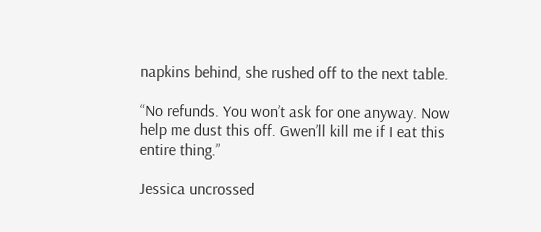napkins behind, she rushed off to the next table.

“No refunds. You won’t ask for one anyway. Now help me dust this off. Gwen’ll kill me if I eat this entire thing.”

Jessica uncrossed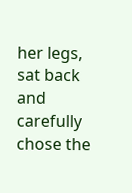her legs, sat back and carefully chose the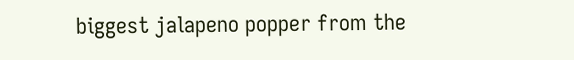biggest jalapeno popper from the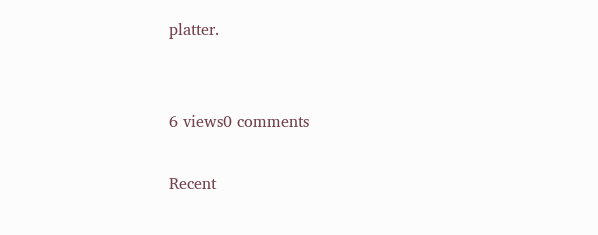platter.


6 views0 comments

Recent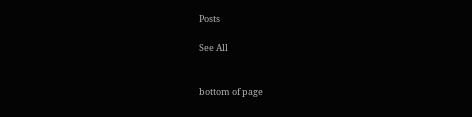Posts

See All


bottom of page